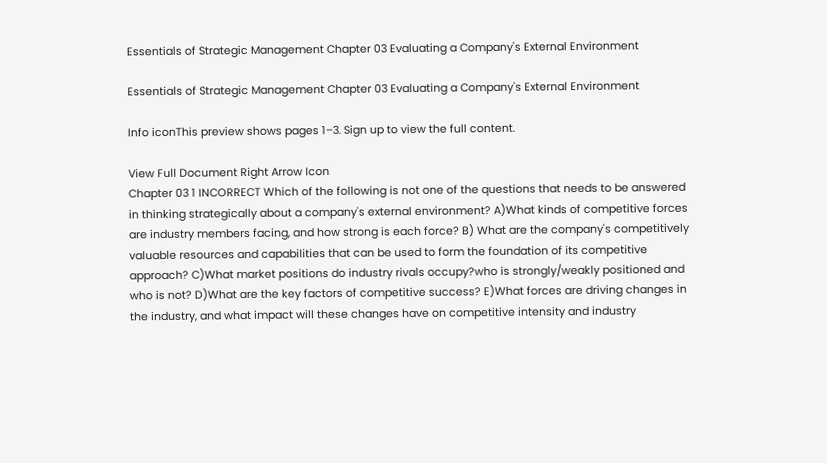Essentials of Strategic Management Chapter 03 Evaluating a Company's External Environment

Essentials of Strategic Management Chapter 03 Evaluating a Company's External Environment

Info iconThis preview shows pages 1–3. Sign up to view the full content.

View Full Document Right Arrow Icon
Chapter 03 1 INCORRECT Which of the following is not one of the questions that needs to be answered in thinking strategically about a company's external environment? A)What kinds of competitive forces are industry members facing, and how strong is each force? B) What are the company's competitively valuable resources and capabilities that can be used to form the foundation of its competitive approach? C)What market positions do industry rivals occupy?who is strongly/weakly positioned and who is not? D)What are the key factors of competitive success? E)What forces are driving changes in the industry, and what impact will these changes have on competitive intensity and industry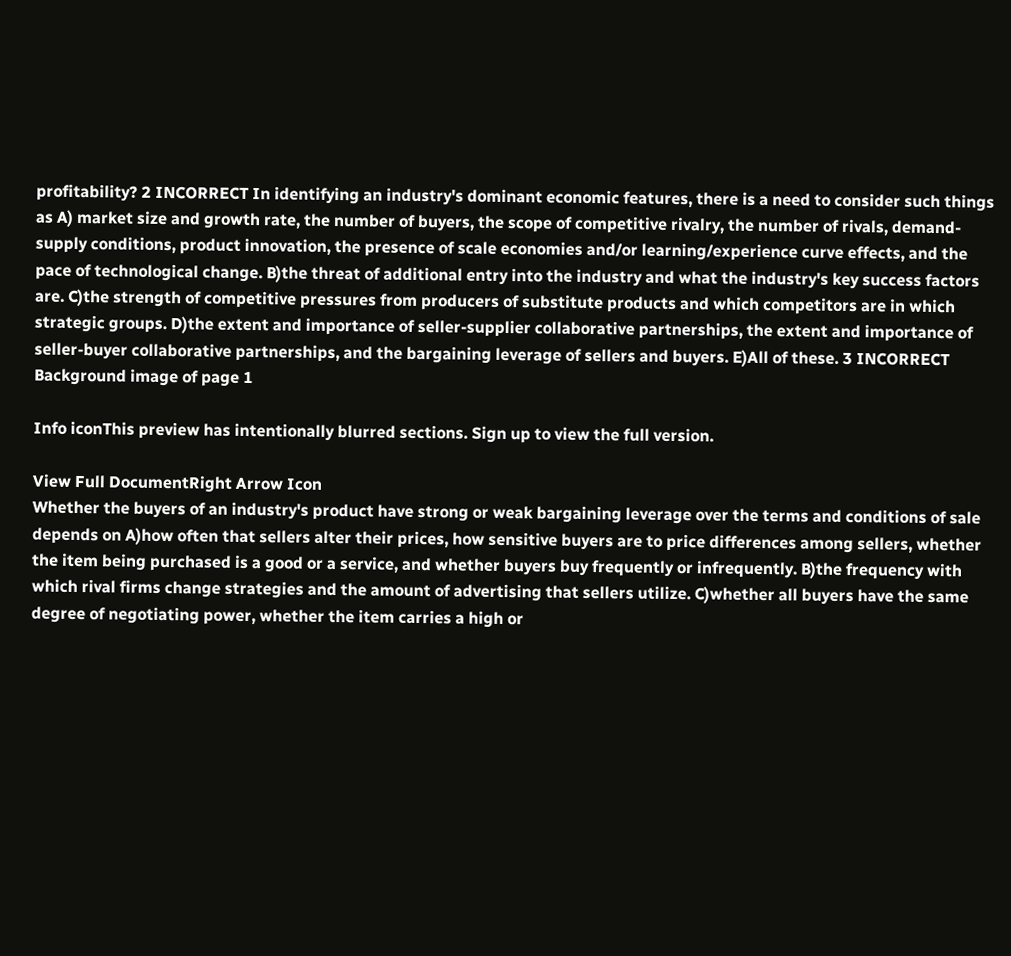profitability? 2 INCORRECT In identifying an industry's dominant economic features, there is a need to consider such things as A) market size and growth rate, the number of buyers, the scope of competitive rivalry, the number of rivals, demand-supply conditions, product innovation, the presence of scale economies and/or learning/experience curve effects, and the pace of technological change. B)the threat of additional entry into the industry and what the industry's key success factors are. C)the strength of competitive pressures from producers of substitute products and which competitors are in which strategic groups. D)the extent and importance of seller-supplier collaborative partnerships, the extent and importance of seller-buyer collaborative partnerships, and the bargaining leverage of sellers and buyers. E)All of these. 3 INCORRECT
Background image of page 1

Info iconThis preview has intentionally blurred sections. Sign up to view the full version.

View Full DocumentRight Arrow Icon
Whether the buyers of an industry's product have strong or weak bargaining leverage over the terms and conditions of sale depends on A)how often that sellers alter their prices, how sensitive buyers are to price differences among sellers, whether the item being purchased is a good or a service, and whether buyers buy frequently or infrequently. B)the frequency with which rival firms change strategies and the amount of advertising that sellers utilize. C)whether all buyers have the same degree of negotiating power, whether the item carries a high or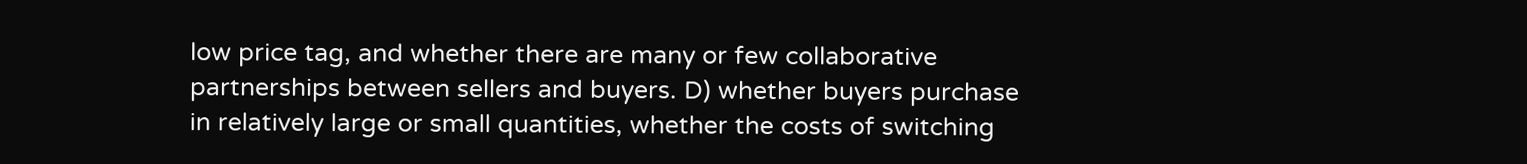low price tag, and whether there are many or few collaborative partnerships between sellers and buyers. D) whether buyers purchase in relatively large or small quantities, whether the costs of switching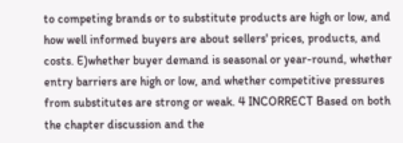to competing brands or to substitute products are high or low, and how well informed buyers are about sellers' prices, products, and costs. E)whether buyer demand is seasonal or year-round, whether entry barriers are high or low, and whether competitive pressures from substitutes are strong or weak. 4 INCORRECT Based on both the chapter discussion and the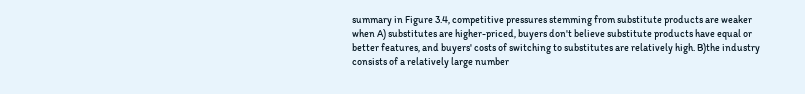summary in Figure 3.4, competitive pressures stemming from substitute products are weaker when A) substitutes are higher-priced, buyers don't believe substitute products have equal or better features, and buyers' costs of switching to substitutes are relatively high. B)the industry consists of a relatively large number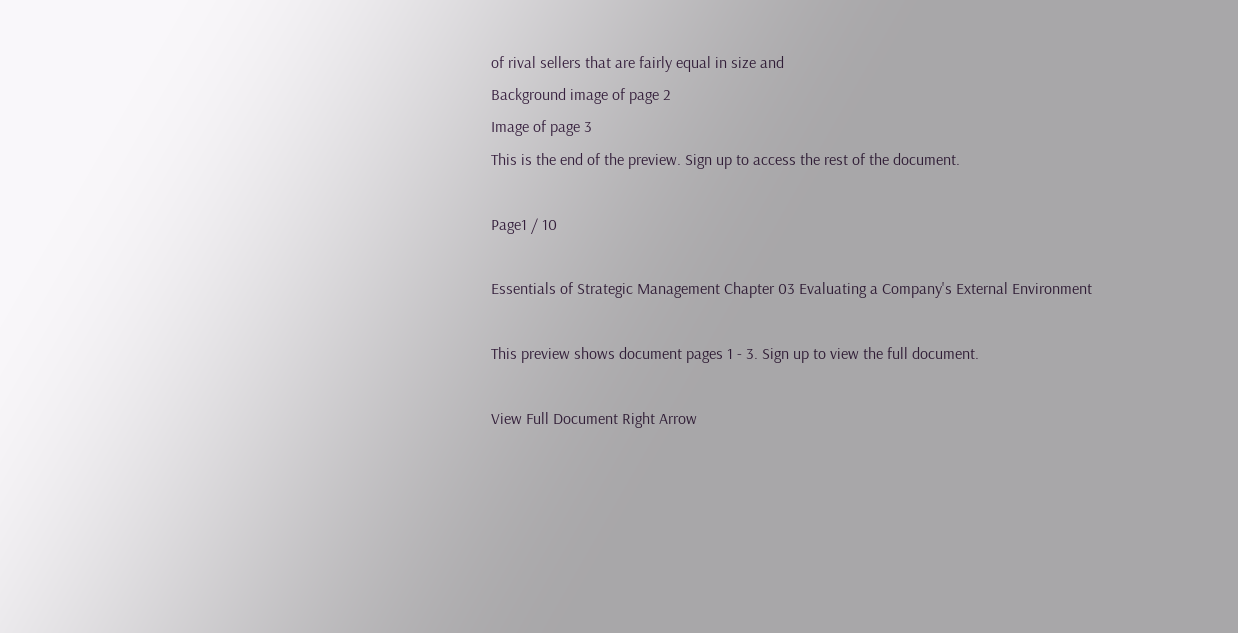of rival sellers that are fairly equal in size and
Background image of page 2
Image of page 3
This is the end of the preview. Sign up to access the rest of the document.

Page1 / 10

Essentials of Strategic Management Chapter 03 Evaluating a Company's External Environment

This preview shows document pages 1 - 3. Sign up to view the full document.

View Full Document Right Arrow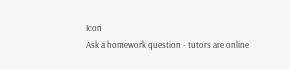Icon
Ask a homework question - tutors are online